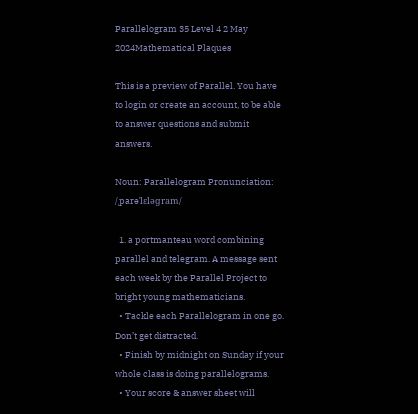Parallelogram 35 Level 4 2 May 2024Mathematical Plaques

This is a preview of Parallel. You have to login or create an account, to be able to answer questions and submit answers.

Noun: Parallelogram Pronunciation: /ˌparəˈlɛləɡram/

  1. a portmanteau word combining parallel and telegram. A message sent each week by the Parallel Project to bright young mathematicians.
  • Tackle each Parallelogram in one go. Don’t get distracted.
  • Finish by midnight on Sunday if your whole class is doing parallelograms.
  • Your score & answer sheet will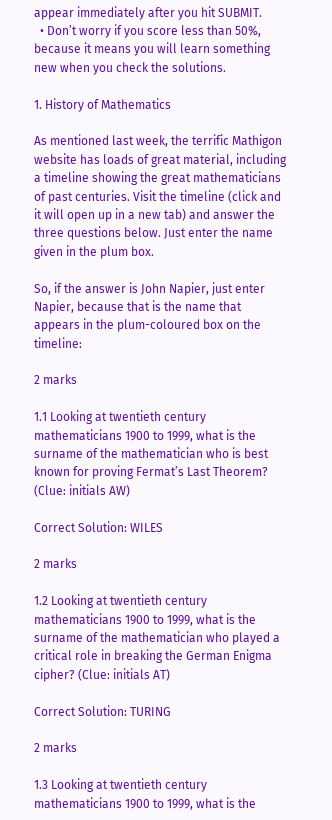appear immediately after you hit SUBMIT.
  • Don’t worry if you score less than 50%, because it means you will learn something new when you check the solutions.

1. History of Mathematics

As mentioned last week, the terrific Mathigon website has loads of great material, including a timeline showing the great mathematicians of past centuries. Visit the timeline (click and it will open up in a new tab) and answer the three questions below. Just enter the name given in the plum box.

So, if the answer is John Napier, just enter Napier, because that is the name that appears in the plum-coloured box on the timeline:

2 marks

1.1 Looking at twentieth century mathematicians 1900 to 1999, what is the surname of the mathematician who is best known for proving Fermat’s Last Theorem? (Clue: initials AW)

Correct Solution: WILES

2 marks

1.2 Looking at twentieth century mathematicians 1900 to 1999, what is the surname of the mathematician who played a critical role in breaking the German Enigma cipher? (Clue: initials AT)

Correct Solution: TURING

2 marks

1.3 Looking at twentieth century mathematicians 1900 to 1999, what is the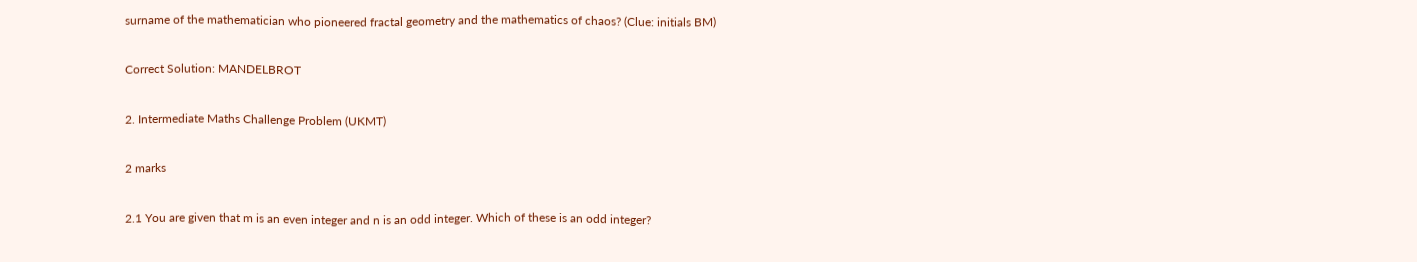surname of the mathematician who pioneered fractal geometry and the mathematics of chaos? (Clue: initials BM)

Correct Solution: MANDELBROT

2. Intermediate Maths Challenge Problem (UKMT)

2 marks

2.1 You are given that m is an even integer and n is an odd integer. Which of these is an odd integer?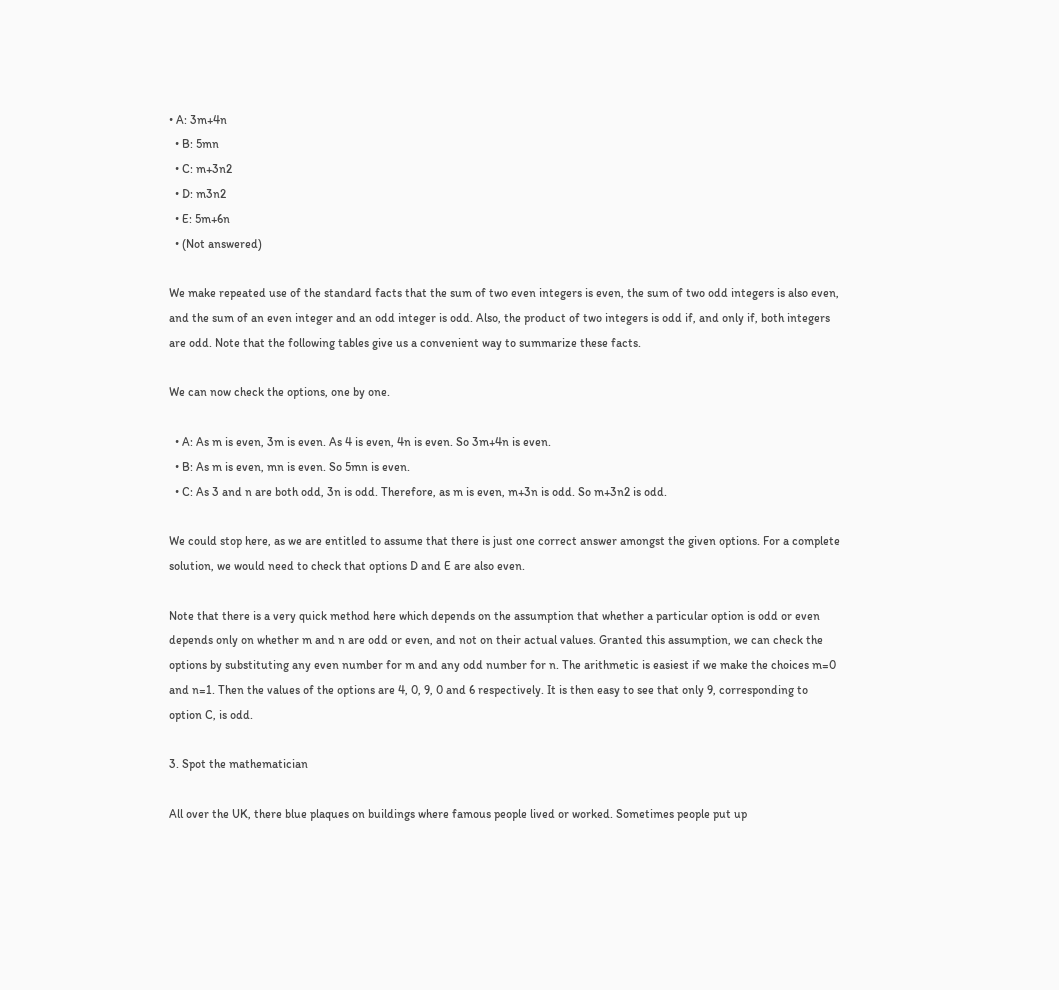• A: 3m+4n
  • B: 5mn
  • C: m+3n2
  • D: m3n2
  • E: 5m+6n
  • (Not answered)

We make repeated use of the standard facts that the sum of two even integers is even, the sum of two odd integers is also even, and the sum of an even integer and an odd integer is odd. Also, the product of two integers is odd if, and only if, both integers are odd. Note that the following tables give us a convenient way to summarize these facts.

We can now check the options, one by one.

  • A: As m is even, 3m is even. As 4 is even, 4n is even. So 3m+4n is even.
  • B: As m is even, mn is even. So 5mn is even.
  • C: As 3 and n are both odd, 3n is odd. Therefore, as m is even, m+3n is odd. So m+3n2 is odd.

We could stop here, as we are entitled to assume that there is just one correct answer amongst the given options. For a complete solution, we would need to check that options D and E are also even.

Note that there is a very quick method here which depends on the assumption that whether a particular option is odd or even depends only on whether m and n are odd or even, and not on their actual values. Granted this assumption, we can check the options by substituting any even number for m and any odd number for n. The arithmetic is easiest if we make the choices m=0 and n=1. Then the values of the options are 4, 0, 9, 0 and 6 respectively. It is then easy to see that only 9, corresponding to option C, is odd.

3. Spot the mathematician

All over the UK, there blue plaques on buildings where famous people lived or worked. Sometimes people put up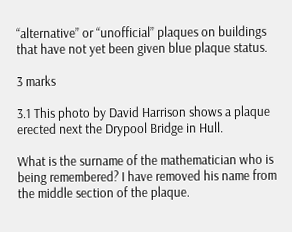“alternative” or “unofficial” plaques on buildings that have not yet been given blue plaque status.

3 marks

3.1 This photo by David Harrison shows a plaque erected next the Drypool Bridge in Hull.

What is the surname of the mathematician who is being remembered? I have removed his name from the middle section of the plaque.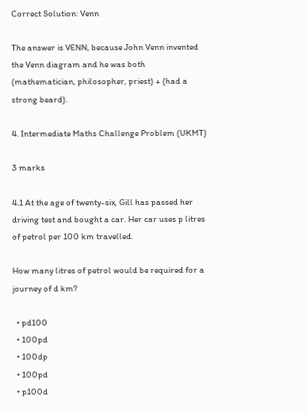Correct Solution: Venn

The answer is VENN, because John Venn invented the Venn diagram and he was both (mathematician, philosopher, priest) + (had a strong beard).

4. Intermediate Maths Challenge Problem (UKMT)

3 marks

4.1 At the age of twenty-six, Gill has passed her driving test and bought a car. Her car uses p litres of petrol per 100 km travelled.

How many litres of petrol would be required for a journey of d km?

  • pd100
  • 100pd
  • 100dp
  • 100pd
  • p100d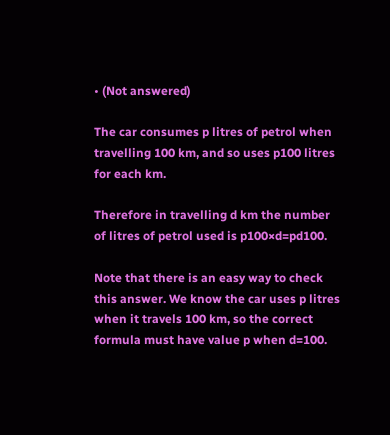• (Not answered)

The car consumes p litres of petrol when travelling 100 km, and so uses p100 litres for each km.

Therefore in travelling d km the number of litres of petrol used is p100×d=pd100.

Note that there is an easy way to check this answer. We know the car uses p litres when it travels 100 km, so the correct formula must have value p when d=100.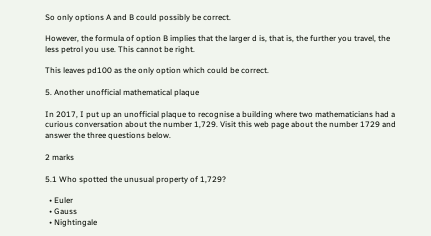So only options A and B could possibly be correct.

However, the formula of option B implies that the larger d is, that is, the further you travel, the less petrol you use. This cannot be right.

This leaves pd100 as the only option which could be correct.

5. Another unofficial mathematical plaque

In 2017, I put up an unofficial plaque to recognise a building where two mathematicians had a curious conversation about the number 1,729. Visit this web page about the number 1729 and answer the three questions below.

2 marks

5.1 Who spotted the unusual property of 1,729?

  • Euler
  • Gauss
  • Nightingale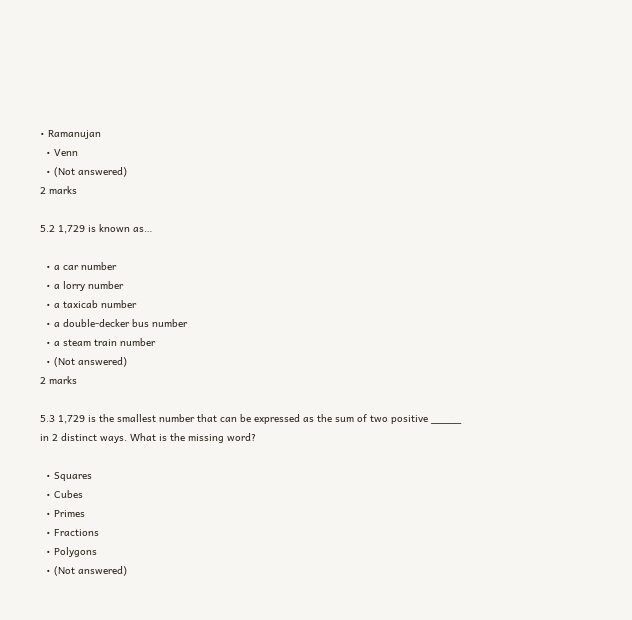• Ramanujan
  • Venn
  • (Not answered)
2 marks

5.2 1,729 is known as…

  • a car number
  • a lorry number
  • a taxicab number
  • a double-decker bus number
  • a steam train number
  • (Not answered)
2 marks

5.3 1,729 is the smallest number that can be expressed as the sum of two positive _____ in 2 distinct ways. What is the missing word?

  • Squares
  • Cubes
  • Primes
  • Fractions
  • Polygons
  • (Not answered)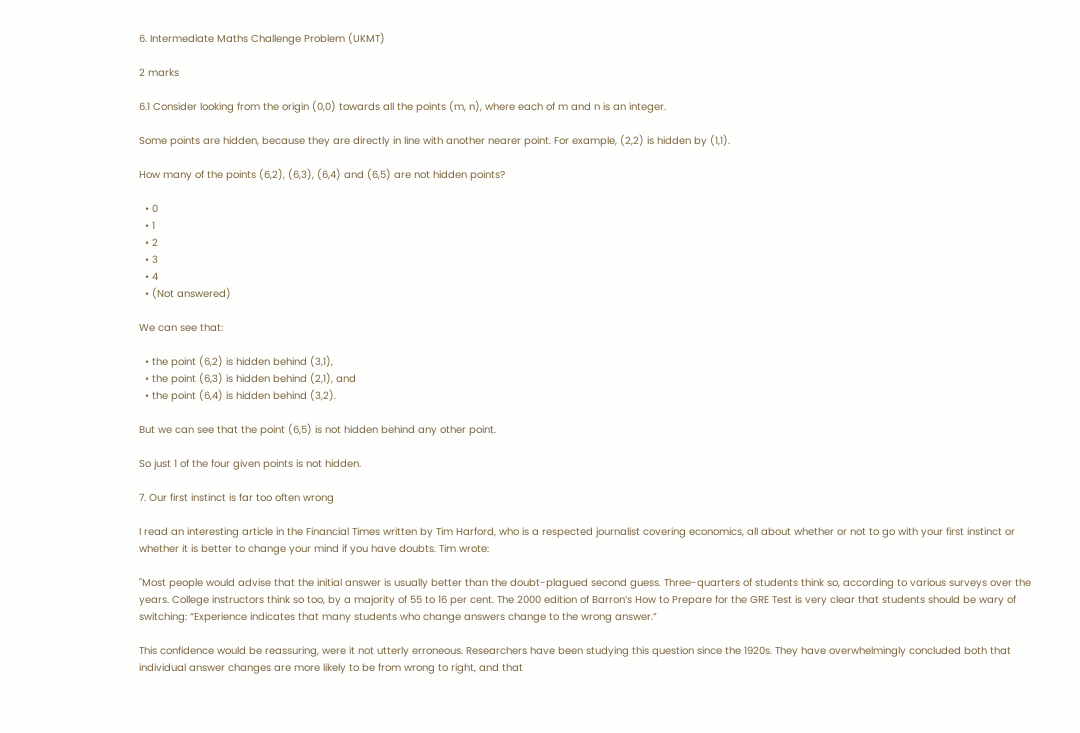6. Intermediate Maths Challenge Problem (UKMT)

2 marks

6.1 Consider looking from the origin (0,0) towards all the points (m, n), where each of m and n is an integer.

Some points are hidden, because they are directly in line with another nearer point. For example, (2,2) is hidden by (1,1).

How many of the points (6,2), (6,3), (6,4) and (6,5) are not hidden points?

  • 0
  • 1
  • 2
  • 3
  • 4
  • (Not answered)

We can see that:

  • the point (6,2) is hidden behind (3,1),
  • the point (6,3) is hidden behind (2,1), and
  • the point (6,4) is hidden behind (3,2).

But we can see that the point (6,5) is not hidden behind any other point.

So just 1 of the four given points is not hidden.

7. Our first instinct is far too often wrong

I read an interesting article in the Financial Times written by Tim Harford, who is a respected journalist covering economics, all about whether or not to go with your first instinct or whether it is better to change your mind if you have doubts. Tim wrote:

"Most people would advise that the initial answer is usually better than the doubt-plagued second guess. Three-quarters of students think so, according to various surveys over the years. College instructors think so too, by a majority of 55 to 16 per cent. The 2000 edition of Barron’s How to Prepare for the GRE Test is very clear that students should be wary of switching: “Experience indicates that many students who change answers change to the wrong answer.”

This confidence would be reassuring, were it not utterly erroneous. Researchers have been studying this question since the 1920s. They have overwhelmingly concluded both that individual answer changes are more likely to be from wrong to right, and that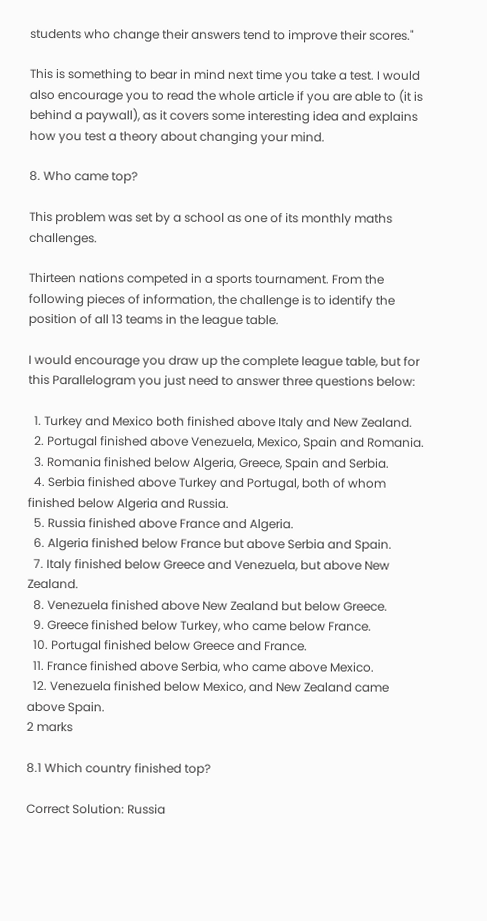students who change their answers tend to improve their scores."

This is something to bear in mind next time you take a test. I would also encourage you to read the whole article if you are able to (it is behind a paywall), as it covers some interesting idea and explains how you test a theory about changing your mind.

8. Who came top?

This problem was set by a school as one of its monthly maths challenges.

Thirteen nations competed in a sports tournament. From the following pieces of information, the challenge is to identify the position of all 13 teams in the league table.

I would encourage you draw up the complete league table, but for this Parallelogram you just need to answer three questions below:

  1. Turkey and Mexico both finished above Italy and New Zealand.
  2. Portugal finished above Venezuela, Mexico, Spain and Romania.
  3. Romania finished below Algeria, Greece, Spain and Serbia.
  4. Serbia finished above Turkey and Portugal, both of whom finished below Algeria and Russia.
  5. Russia finished above France and Algeria.
  6. Algeria finished below France but above Serbia and Spain.
  7. Italy finished below Greece and Venezuela, but above New Zealand.
  8. Venezuela finished above New Zealand but below Greece.
  9. Greece finished below Turkey, who came below France.
  10. Portugal finished below Greece and France.
  11. France finished above Serbia, who came above Mexico.
  12. Venezuela finished below Mexico, and New Zealand came above Spain.
2 marks

8.1 Which country finished top?

Correct Solution: Russia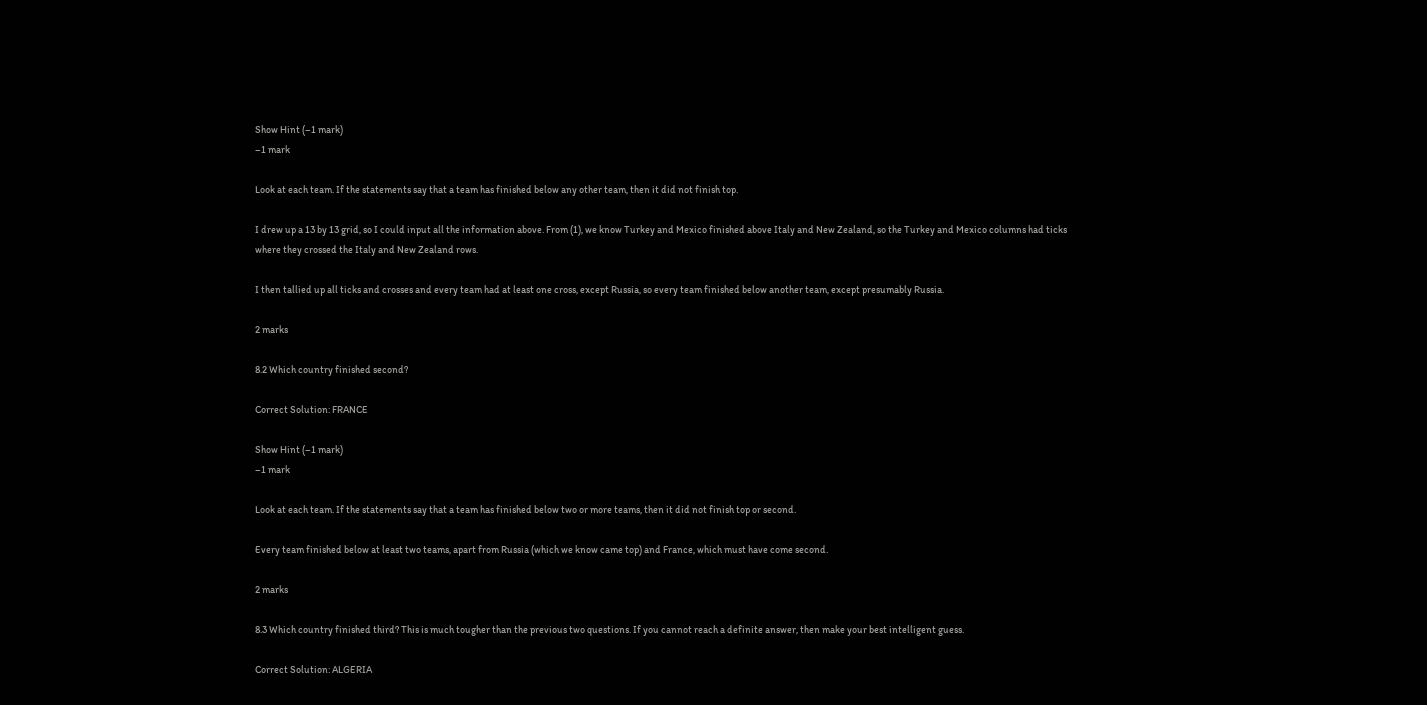Show Hint (–1 mark)
–1 mark

Look at each team. If the statements say that a team has finished below any other team, then it did not finish top.

I drew up a 13 by 13 grid, so I could input all the information above. From (1), we know Turkey and Mexico finished above Italy and New Zealand, so the Turkey and Mexico columns had ticks where they crossed the Italy and New Zealand rows.

I then tallied up all ticks and crosses and every team had at least one cross, except Russia, so every team finished below another team, except presumably Russia.

2 marks

8.2 Which country finished second?

Correct Solution: FRANCE

Show Hint (–1 mark)
–1 mark

Look at each team. If the statements say that a team has finished below two or more teams, then it did not finish top or second.

Every team finished below at least two teams, apart from Russia (which we know came top) and France, which must have come second.

2 marks

8.3 Which country finished third? This is much tougher than the previous two questions. If you cannot reach a definite answer, then make your best intelligent guess.

Correct Solution: ALGERIA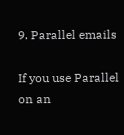9. Parallel emails

If you use Parallel on an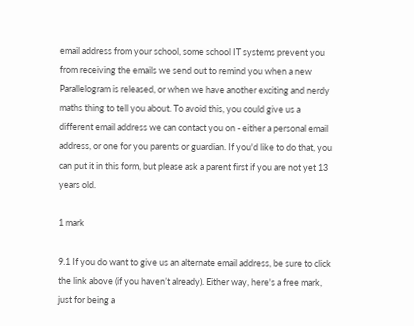email address from your school, some school IT systems prevent you from receiving the emails we send out to remind you when a new Parallelogram is released, or when we have another exciting and nerdy maths thing to tell you about. To avoid this, you could give us a different email address we can contact you on - either a personal email address, or one for you parents or guardian. If you'd like to do that, you can put it in this form, but please ask a parent first if you are not yet 13 years old.

1 mark

9.1 If you do want to give us an alternate email address, be sure to click the link above (if you haven’t already). Either way, here's a free mark, just for being a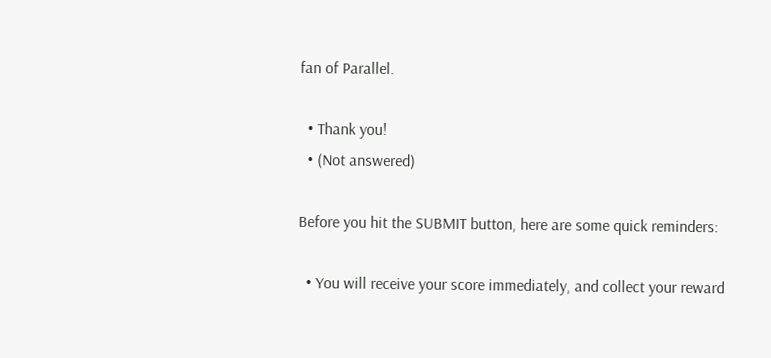fan of Parallel.

  • Thank you!
  • (Not answered)

Before you hit the SUBMIT button, here are some quick reminders:

  • You will receive your score immediately, and collect your reward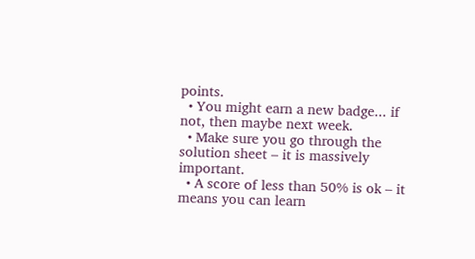points.
  • You might earn a new badge... if not, then maybe next week.
  • Make sure you go through the solution sheet – it is massively important.
  • A score of less than 50% is ok – it means you can learn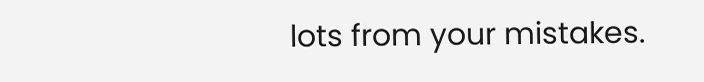lots from your mistakes.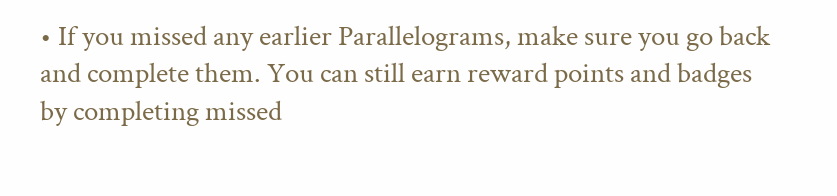• If you missed any earlier Parallelograms, make sure you go back and complete them. You can still earn reward points and badges by completing missed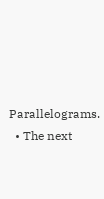Parallelograms.
  • The next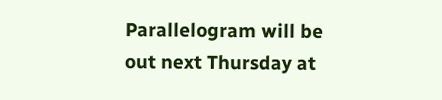Parallelogram will be out next Thursday at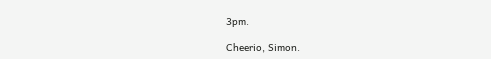3pm.

Cheerio, Simon.